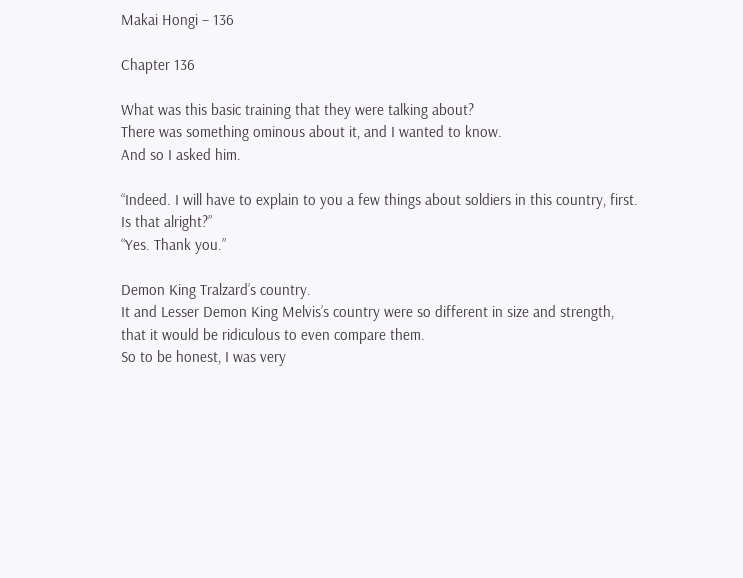Makai Hongi – 136

Chapter 136

What was this basic training that they were talking about?
There was something ominous about it, and I wanted to know.
And so I asked him.

“Indeed. I will have to explain to you a few things about soldiers in this country, first. Is that alright?”
“Yes. Thank you.”

Demon King Tralzard’s country.
It and Lesser Demon King Melvis’s country were so different in size and strength, that it would be ridiculous to even compare them.
So to be honest, I was very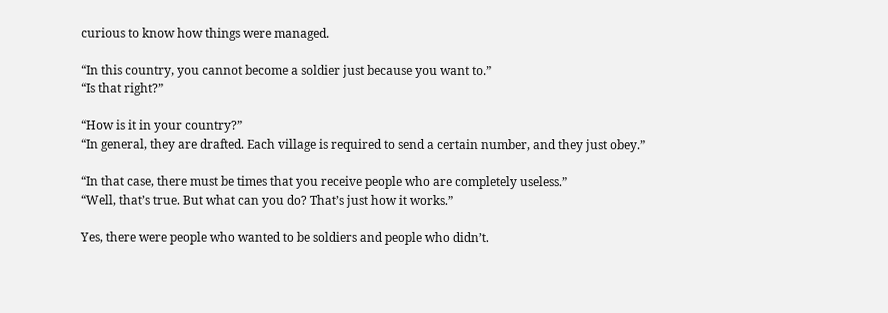curious to know how things were managed.

“In this country, you cannot become a soldier just because you want to.”
“Is that right?”

“How is it in your country?”
“In general, they are drafted. Each village is required to send a certain number, and they just obey.”

“In that case, there must be times that you receive people who are completely useless.”
“Well, that’s true. But what can you do? That’s just how it works.”

Yes, there were people who wanted to be soldiers and people who didn’t.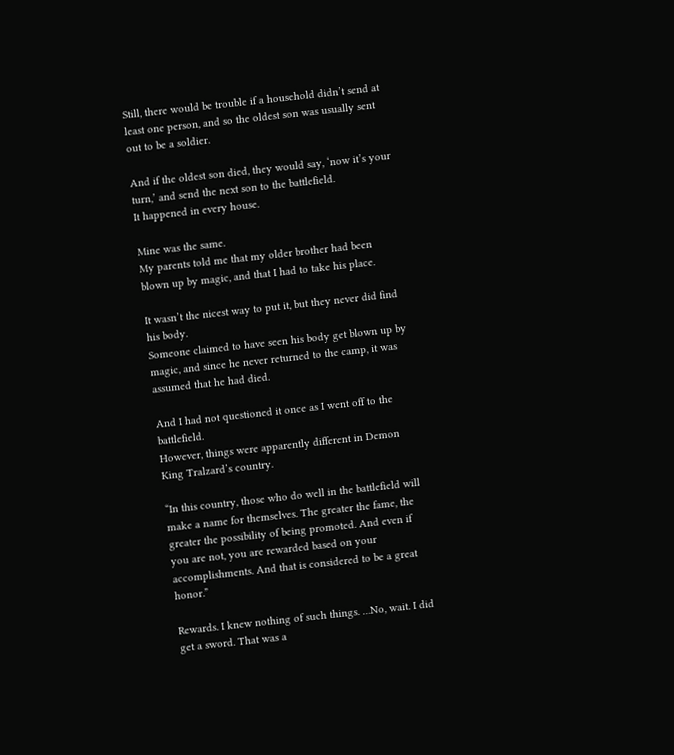Still, there would be trouble if a household didn’t send at least one person, and so the oldest son was usually sent out to be a soldier.

And if the oldest son died, they would say, ‘now it’s your turn,’ and send the next son to the battlefield.
It happened in every house.

Mine was the same.
My parents told me that my older brother had been blown up by magic, and that I had to take his place.

It wasn’t the nicest way to put it, but they never did find his body.
Someone claimed to have seen his body get blown up by magic, and since he never returned to the camp, it was assumed that he had died.

And I had not questioned it once as I went off to the battlefield.
However, things were apparently different in Demon King Tralzard’s country.

“In this country, those who do well in the battlefield will make a name for themselves. The greater the fame, the greater the possibility of being promoted. And even if you are not, you are rewarded based on your accomplishments. And that is considered to be a great honor.”

Rewards. I knew nothing of such things. …No, wait. I did get a sword. That was a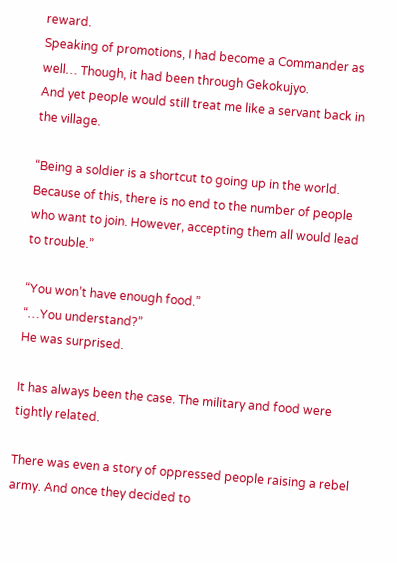reward.
Speaking of promotions, I had become a Commander as well… Though, it had been through Gekokujyo.
And yet people would still treat me like a servant back in the village.

“Being a soldier is a shortcut to going up in the world. Because of this, there is no end to the number of people who want to join. However, accepting them all would lead to trouble.”

“You won’t have enough food.”
“…You understand?”
He was surprised.

It has always been the case. The military and food were tightly related.

There was even a story of oppressed people raising a rebel army. And once they decided to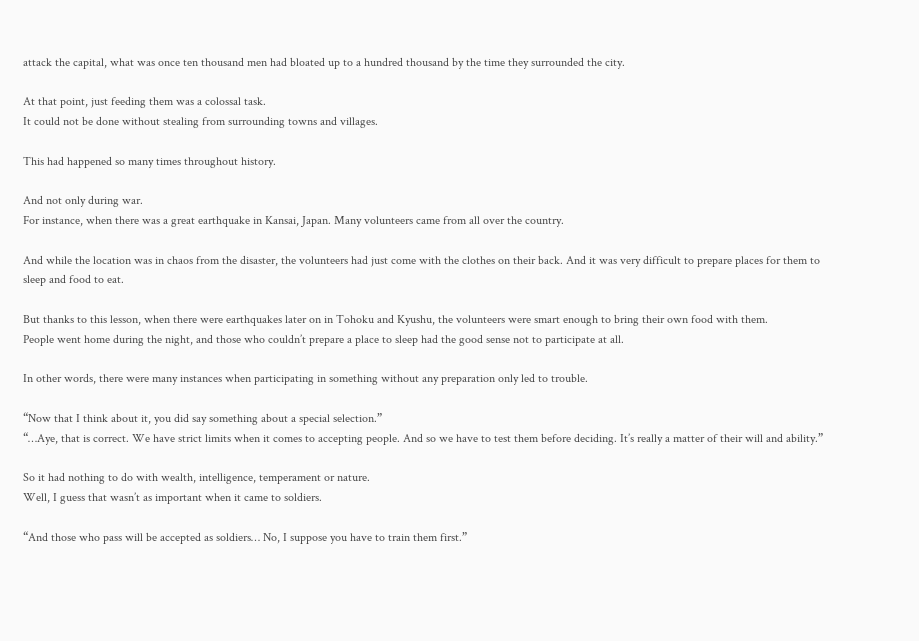attack the capital, what was once ten thousand men had bloated up to a hundred thousand by the time they surrounded the city.

At that point, just feeding them was a colossal task.
It could not be done without stealing from surrounding towns and villages.

This had happened so many times throughout history.

And not only during war.
For instance, when there was a great earthquake in Kansai, Japan. Many volunteers came from all over the country.

And while the location was in chaos from the disaster, the volunteers had just come with the clothes on their back. And it was very difficult to prepare places for them to sleep and food to eat.

But thanks to this lesson, when there were earthquakes later on in Tohoku and Kyushu, the volunteers were smart enough to bring their own food with them.
People went home during the night, and those who couldn’t prepare a place to sleep had the good sense not to participate at all.

In other words, there were many instances when participating in something without any preparation only led to trouble.

“Now that I think about it, you did say something about a special selection.”
“…Aye, that is correct. We have strict limits when it comes to accepting people. And so we have to test them before deciding. It’s really a matter of their will and ability.”

So it had nothing to do with wealth, intelligence, temperament or nature.
Well, I guess that wasn’t as important when it came to soldiers.

“And those who pass will be accepted as soldiers… No, I suppose you have to train them first.”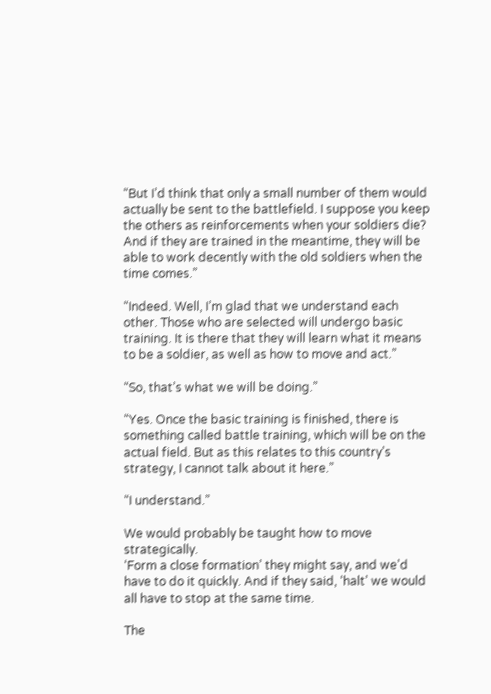“But I’d think that only a small number of them would actually be sent to the battlefield. I suppose you keep the others as reinforcements when your soldiers die? And if they are trained in the meantime, they will be able to work decently with the old soldiers when the time comes.”

“Indeed. Well, I’m glad that we understand each other. Those who are selected will undergo basic training. It is there that they will learn what it means to be a soldier, as well as how to move and act.”

“So, that’s what we will be doing.”

“Yes. Once the basic training is finished, there is something called battle training, which will be on the actual field. But as this relates to this country’s strategy, I cannot talk about it here.”

“I understand.”

We would probably be taught how to move strategically.
‘Form a close formation’ they might say, and we’d have to do it quickly. And if they said, ‘halt’ we would all have to stop at the same time.

The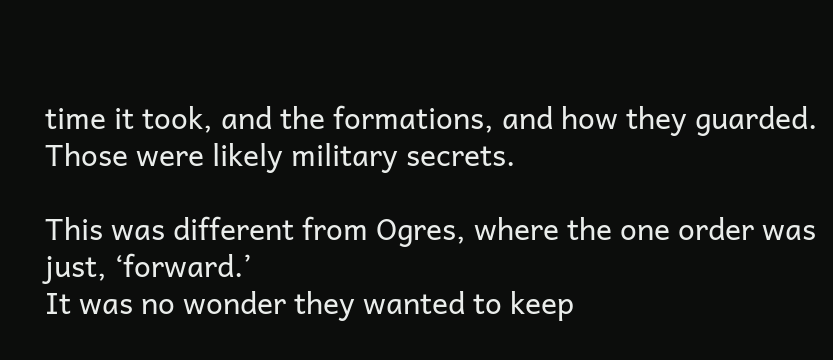time it took, and the formations, and how they guarded.
Those were likely military secrets.

This was different from Ogres, where the one order was just, ‘forward.’
It was no wonder they wanted to keep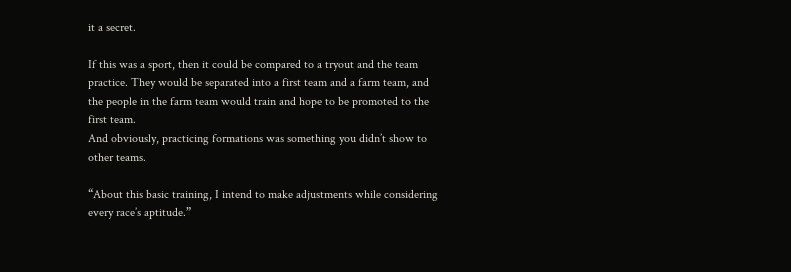it a secret.

If this was a sport, then it could be compared to a tryout and the team practice. They would be separated into a first team and a farm team, and the people in the farm team would train and hope to be promoted to the first team.
And obviously, practicing formations was something you didn’t show to other teams.

“About this basic training, I intend to make adjustments while considering every race’s aptitude.”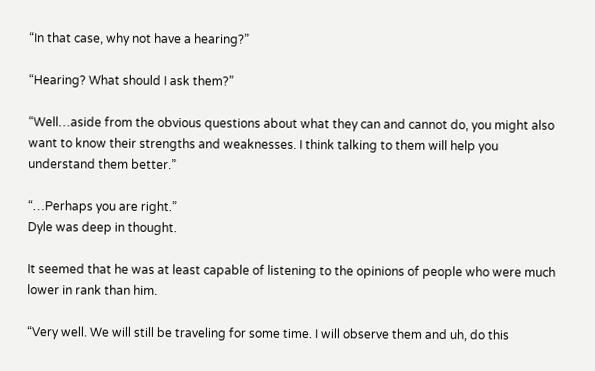“In that case, why not have a hearing?”

“Hearing? What should I ask them?”

“Well…aside from the obvious questions about what they can and cannot do, you might also want to know their strengths and weaknesses. I think talking to them will help you understand them better.”

“…Perhaps you are right.”
Dyle was deep in thought.

It seemed that he was at least capable of listening to the opinions of people who were much lower in rank than him.

“Very well. We will still be traveling for some time. I will observe them and uh, do this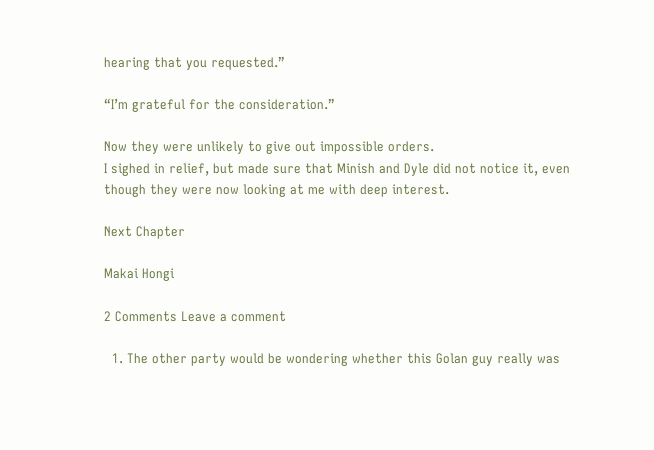hearing that you requested.”

“I’m grateful for the consideration.”

Now they were unlikely to give out impossible orders.
I sighed in relief, but made sure that Minish and Dyle did not notice it, even though they were now looking at me with deep interest.

Next Chapter

Makai Hongi

2 Comments Leave a comment

  1. The other party would be wondering whether this Golan guy really was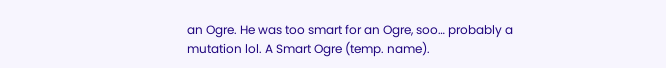an Ogre. He was too smart for an Ogre, soo… probably a mutation lol. A Smart Ogre (temp. name).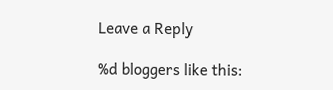Leave a Reply

%d bloggers like this: